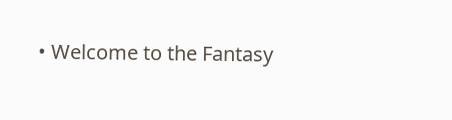• Welcome to the Fantasy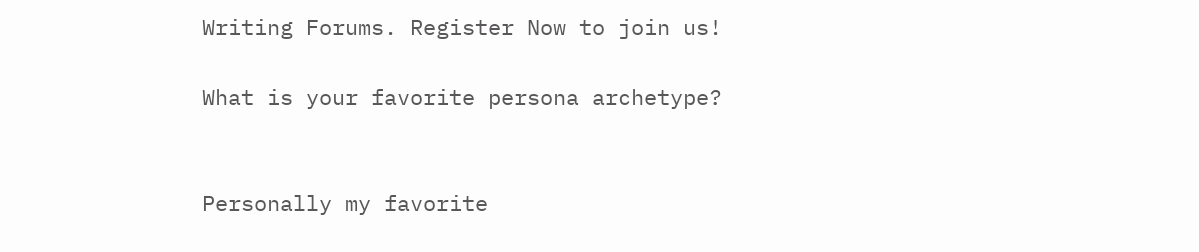Writing Forums. Register Now to join us!

What is your favorite persona archetype?


Personally my favorite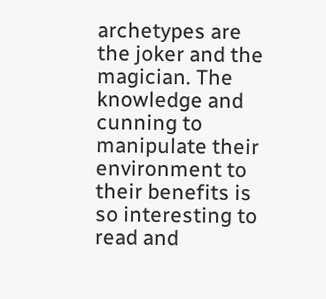archetypes are the joker and the magician. The knowledge and cunning to manipulate their environment to their benefits is so interesting to read and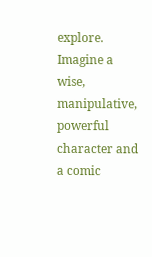explore. Imagine a wise, manipulative, powerful character and a comic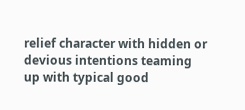relief character with hidden or devious intentions teaming up with typical good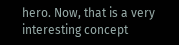hero. Now, that is a very interesting concept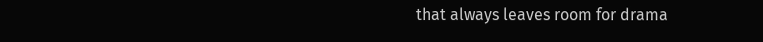that always leaves room for drama